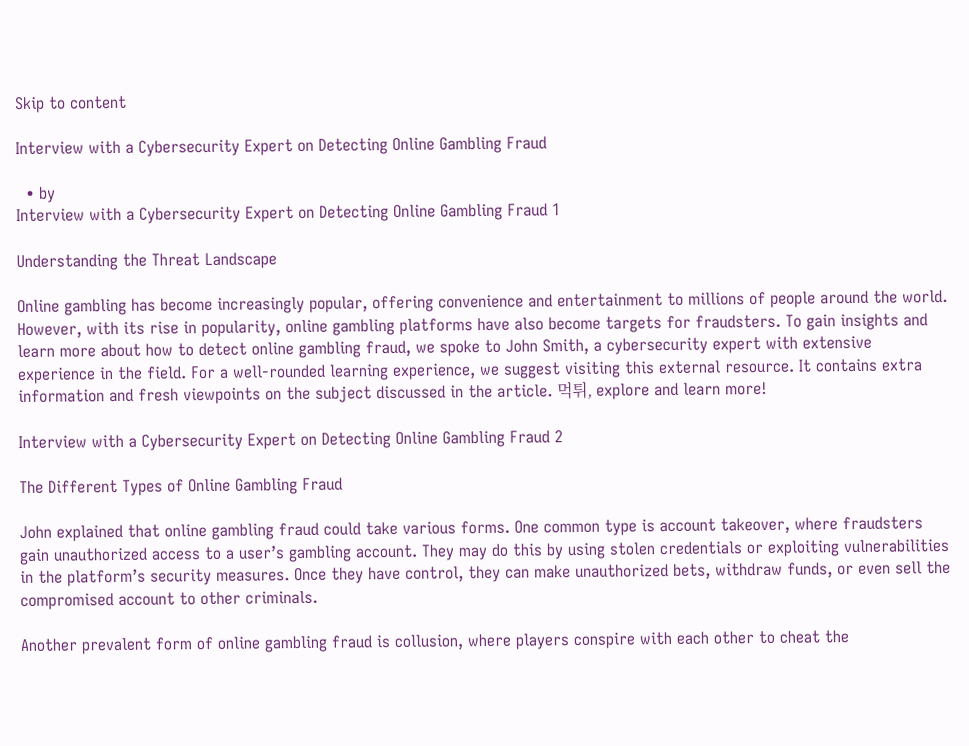Skip to content

Interview with a Cybersecurity Expert on Detecting Online Gambling Fraud

  • by
Interview with a Cybersecurity Expert on Detecting Online Gambling Fraud 1

Understanding the Threat Landscape

Online gambling has become increasingly popular, offering convenience and entertainment to millions of people around the world. However, with its rise in popularity, online gambling platforms have also become targets for fraudsters. To gain insights and learn more about how to detect online gambling fraud, we spoke to John Smith, a cybersecurity expert with extensive experience in the field. For a well-rounded learning experience, we suggest visiting this external resource. It contains extra information and fresh viewpoints on the subject discussed in the article. 먹튀, explore and learn more!

Interview with a Cybersecurity Expert on Detecting Online Gambling Fraud 2

The Different Types of Online Gambling Fraud

John explained that online gambling fraud could take various forms. One common type is account takeover, where fraudsters gain unauthorized access to a user’s gambling account. They may do this by using stolen credentials or exploiting vulnerabilities in the platform’s security measures. Once they have control, they can make unauthorized bets, withdraw funds, or even sell the compromised account to other criminals.

Another prevalent form of online gambling fraud is collusion, where players conspire with each other to cheat the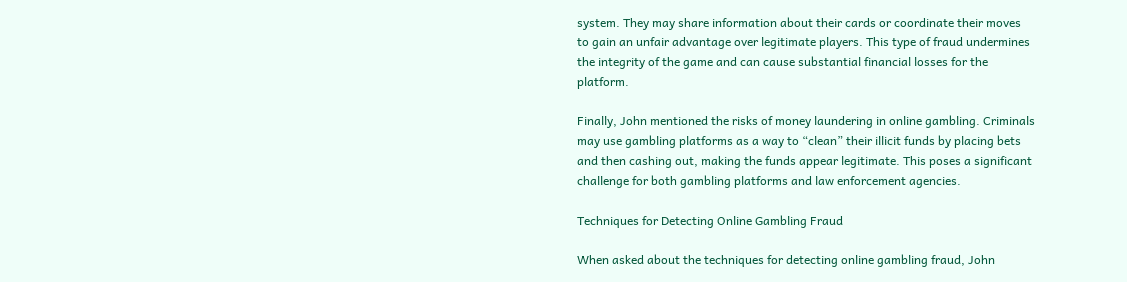system. They may share information about their cards or coordinate their moves to gain an unfair advantage over legitimate players. This type of fraud undermines the integrity of the game and can cause substantial financial losses for the platform.

Finally, John mentioned the risks of money laundering in online gambling. Criminals may use gambling platforms as a way to “clean” their illicit funds by placing bets and then cashing out, making the funds appear legitimate. This poses a significant challenge for both gambling platforms and law enforcement agencies.

Techniques for Detecting Online Gambling Fraud

When asked about the techniques for detecting online gambling fraud, John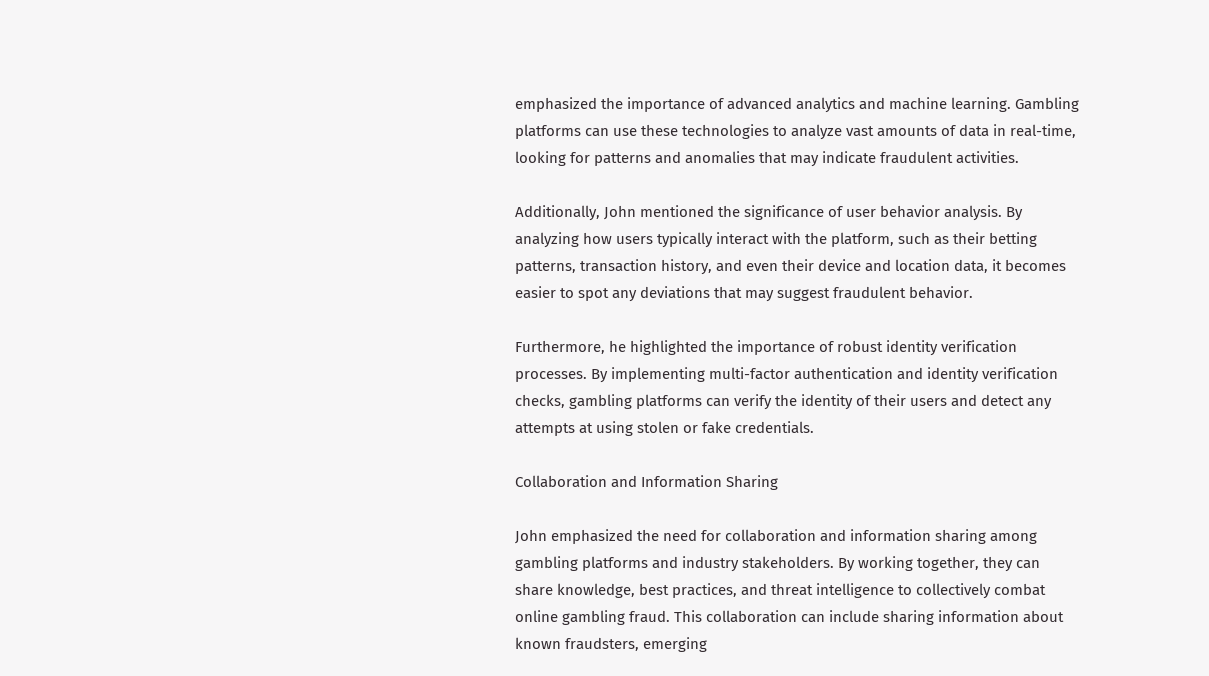emphasized the importance of advanced analytics and machine learning. Gambling platforms can use these technologies to analyze vast amounts of data in real-time, looking for patterns and anomalies that may indicate fraudulent activities.

Additionally, John mentioned the significance of user behavior analysis. By analyzing how users typically interact with the platform, such as their betting patterns, transaction history, and even their device and location data, it becomes easier to spot any deviations that may suggest fraudulent behavior.

Furthermore, he highlighted the importance of robust identity verification processes. By implementing multi-factor authentication and identity verification checks, gambling platforms can verify the identity of their users and detect any attempts at using stolen or fake credentials.

Collaboration and Information Sharing

John emphasized the need for collaboration and information sharing among gambling platforms and industry stakeholders. By working together, they can share knowledge, best practices, and threat intelligence to collectively combat online gambling fraud. This collaboration can include sharing information about known fraudsters, emerging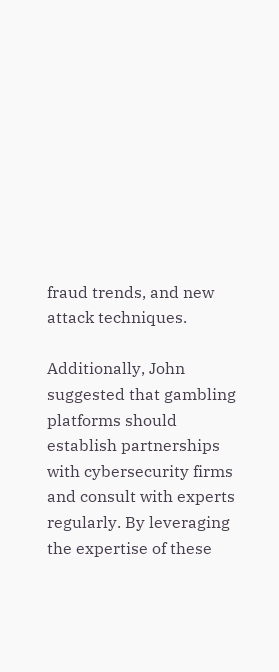fraud trends, and new attack techniques.

Additionally, John suggested that gambling platforms should establish partnerships with cybersecurity firms and consult with experts regularly. By leveraging the expertise of these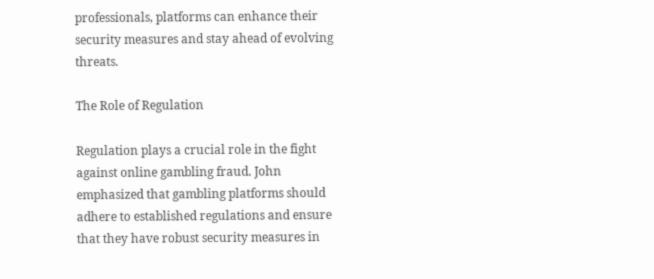professionals, platforms can enhance their security measures and stay ahead of evolving threats.

The Role of Regulation

Regulation plays a crucial role in the fight against online gambling fraud. John emphasized that gambling platforms should adhere to established regulations and ensure that they have robust security measures in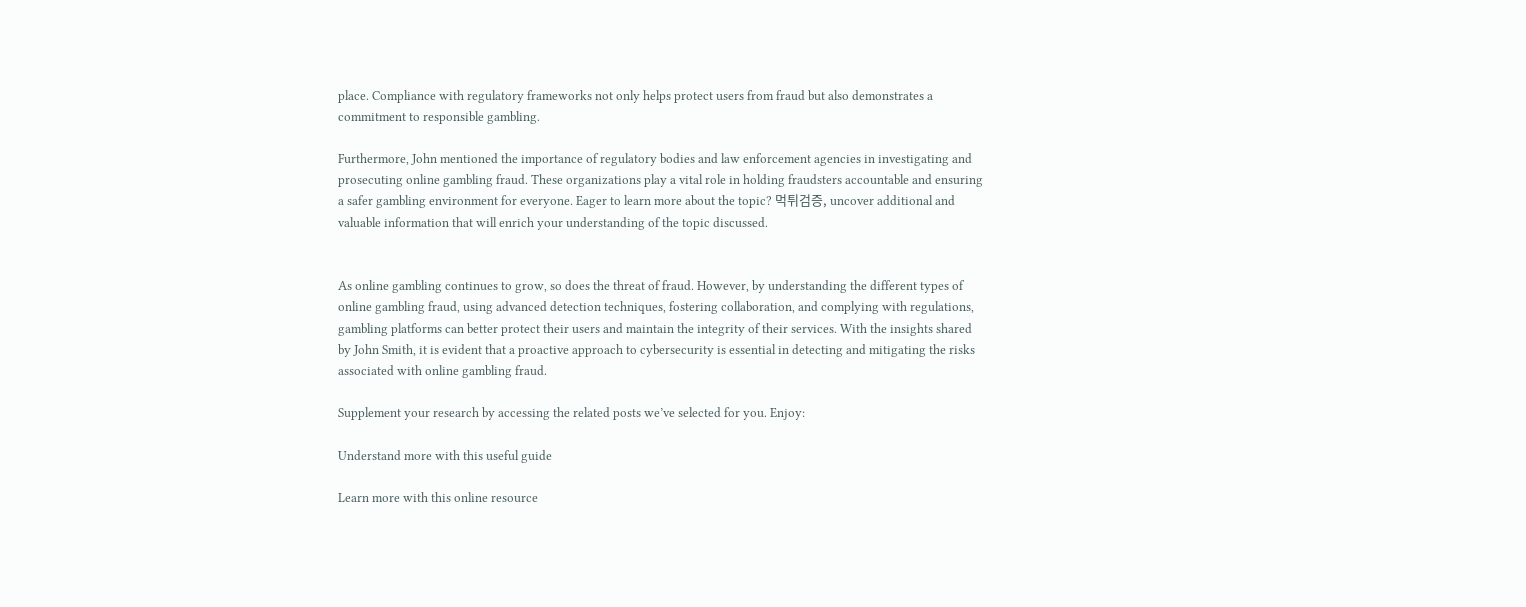place. Compliance with regulatory frameworks not only helps protect users from fraud but also demonstrates a commitment to responsible gambling.

Furthermore, John mentioned the importance of regulatory bodies and law enforcement agencies in investigating and prosecuting online gambling fraud. These organizations play a vital role in holding fraudsters accountable and ensuring a safer gambling environment for everyone. Eager to learn more about the topic? 먹튀검증, uncover additional and valuable information that will enrich your understanding of the topic discussed.


As online gambling continues to grow, so does the threat of fraud. However, by understanding the different types of online gambling fraud, using advanced detection techniques, fostering collaboration, and complying with regulations, gambling platforms can better protect their users and maintain the integrity of their services. With the insights shared by John Smith, it is evident that a proactive approach to cybersecurity is essential in detecting and mitigating the risks associated with online gambling fraud.

Supplement your research by accessing the related posts we’ve selected for you. Enjoy:

Understand more with this useful guide

Learn more with this online resource